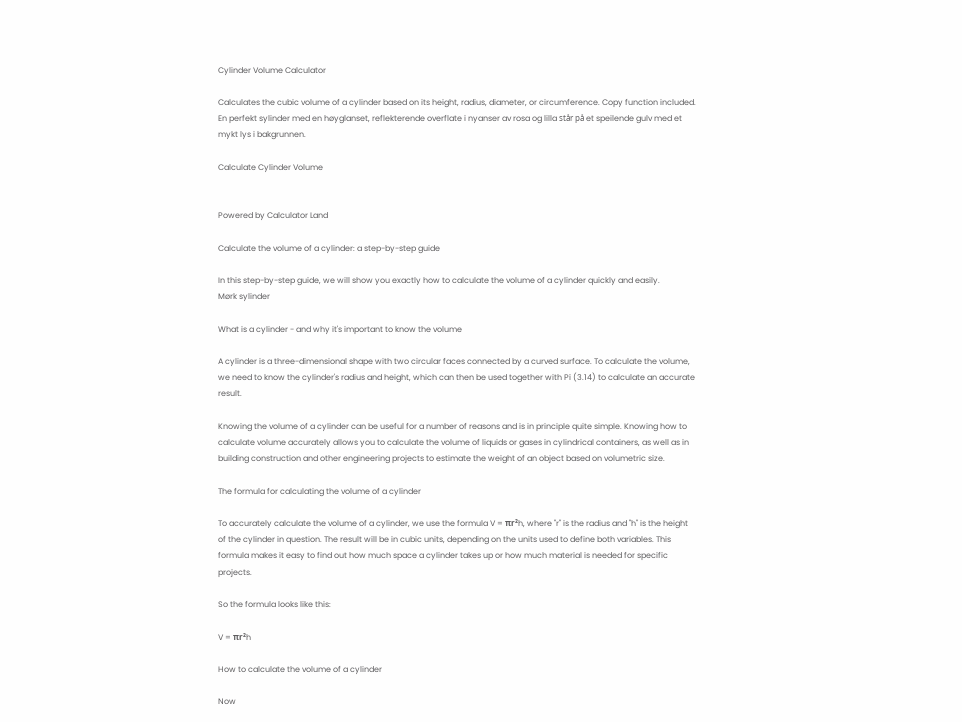Cylinder Volume Calculator

Calculates the cubic volume of a cylinder based on its height, radius, diameter, or circumference. Copy function included.
En perfekt sylinder med en høyglanset, reflekterende overflate i nyanser av rosa og lilla står på et speilende gulv med et mykt lys i bakgrunnen.

Calculate Cylinder Volume


Powered by Calculator Land

Calculate the volume of a cylinder: a step-by-step guide

In this step-by-step guide, we will show you exactly how to calculate the volume of a cylinder quickly and easily.
Mørk sylinder

What is a cylinder - and why it's important to know the volume

A cylinder is a three-dimensional shape with two circular faces connected by a curved surface. To calculate the volume, we need to know the cylinder's radius and height, which can then be used together with Pi (3.14) to calculate an accurate result.

Knowing the volume of a cylinder can be useful for a number of reasons and is in principle quite simple. Knowing how to calculate volume accurately allows you to calculate the volume of liquids or gases in cylindrical containers, as well as in building construction and other engineering projects to estimate the weight of an object based on volumetric size.

The formula for calculating the volume of a cylinder

To accurately calculate the volume of a cylinder, we use the formula V = πr²h, where "r" is the radius and "h" is the height of the cylinder in question. The result will be in cubic units, depending on the units used to define both variables. This formula makes it easy to find out how much space a cylinder takes up or how much material is needed for specific projects.

So the formula looks like this:

V = πr²h

How to calculate the volume of a cylinder

Now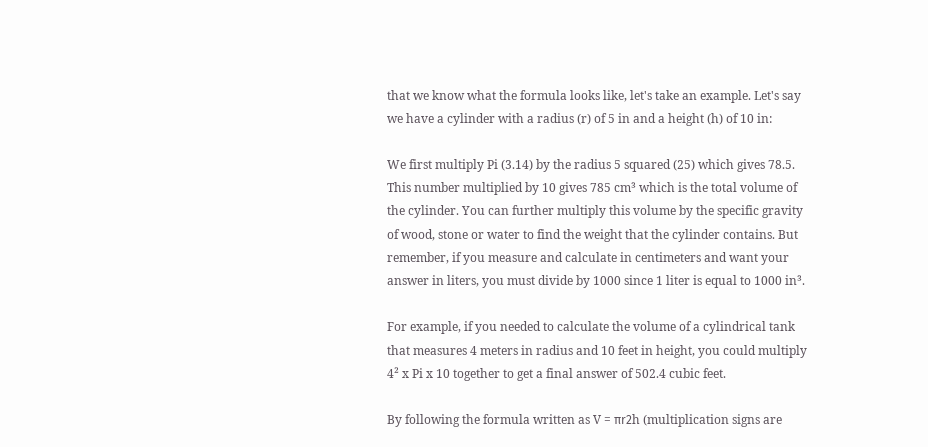that we know what the formula looks like, let's take an example. Let's say we have a cylinder with a radius (r) of 5 in and a height (h) of 10 in:

We first multiply Pi (3.14) by the radius 5 squared (25) which gives 78.5. This number multiplied by 10 gives 785 cm³ which is the total volume of the cylinder. You can further multiply this volume by the specific gravity of wood, stone or water to find the weight that the cylinder contains. But remember, if you measure and calculate in centimeters and want your answer in liters, you must divide by 1000 since 1 liter is equal to 1000 in³.

For example, if you needed to calculate the volume of a cylindrical tank that measures 4 meters in radius and 10 feet in height, you could multiply 4² x Pi x 10 together to get a final answer of 502.4 cubic feet.

By following the formula written as V = πr2h (multiplication signs are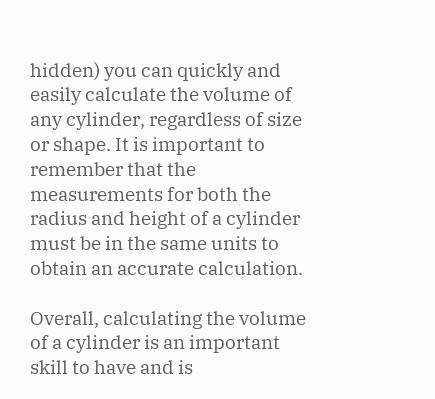hidden) you can quickly and easily calculate the volume of any cylinder, regardless of size or shape. It is important to remember that the measurements for both the radius and height of a cylinder must be in the same units to obtain an accurate calculation.

Overall, calculating the volume of a cylinder is an important skill to have and is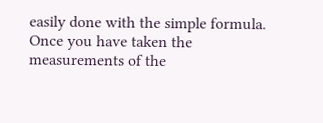easily done with the simple formula. Once you have taken the measurements of the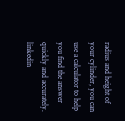radius and height of your cylinder, you can use a calculator to help you find the answer quickly and accurately.
linkedin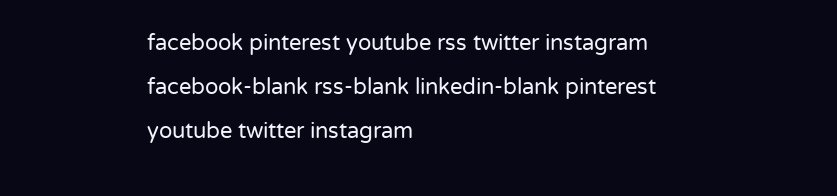facebook pinterest youtube rss twitter instagram facebook-blank rss-blank linkedin-blank pinterest youtube twitter instagram